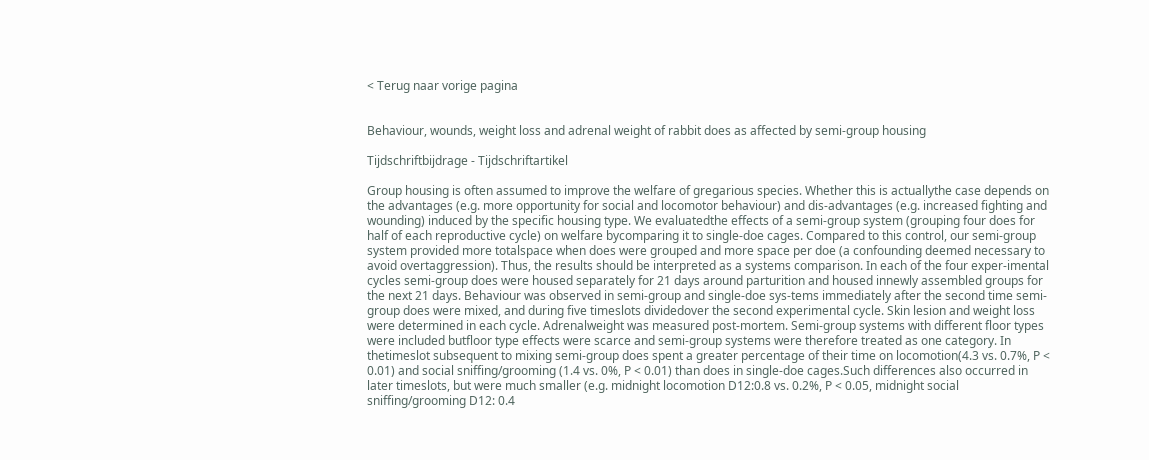< Terug naar vorige pagina


Behaviour, wounds, weight loss and adrenal weight of rabbit does as affected by semi-group housing

Tijdschriftbijdrage - Tijdschriftartikel

Group housing is often assumed to improve the welfare of gregarious species. Whether this is actuallythe case depends on the advantages (e.g. more opportunity for social and locomotor behaviour) and dis-advantages (e.g. increased fighting and wounding) induced by the specific housing type. We evaluatedthe effects of a semi-group system (grouping four does for half of each reproductive cycle) on welfare bycomparing it to single-doe cages. Compared to this control, our semi-group system provided more totalspace when does were grouped and more space per doe (a confounding deemed necessary to avoid overtaggression). Thus, the results should be interpreted as a systems comparison. In each of the four exper-imental cycles semi-group does were housed separately for 21 days around parturition and housed innewly assembled groups for the next 21 days. Behaviour was observed in semi-group and single-doe sys-tems immediately after the second time semi-group does were mixed, and during five timeslots dividedover the second experimental cycle. Skin lesion and weight loss were determined in each cycle. Adrenalweight was measured post-mortem. Semi-group systems with different floor types were included butfloor type effects were scarce and semi-group systems were therefore treated as one category. In thetimeslot subsequent to mixing semi-group does spent a greater percentage of their time on locomotion(4.3 vs. 0.7%, P < 0.01) and social sniffing/grooming (1.4 vs. 0%, P < 0.01) than does in single-doe cages.Such differences also occurred in later timeslots, but were much smaller (e.g. midnight locomotion D12:0.8 vs. 0.2%, P < 0.05, midnight social sniffing/grooming D12: 0.4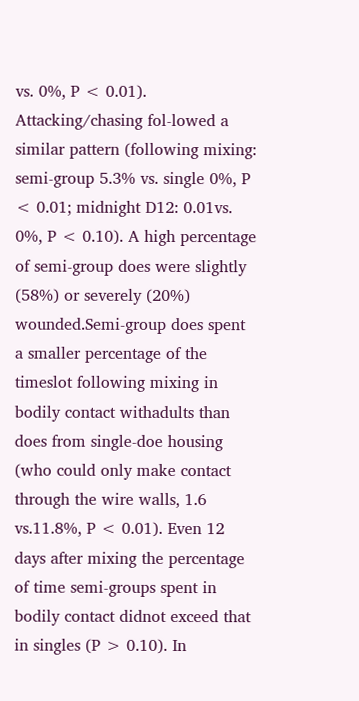vs. 0%, P < 0.01). Attacking/chasing fol-lowed a similar pattern (following mixing: semi-group 5.3% vs. single 0%, P < 0.01; midnight D12: 0.01vs. 0%, P < 0.10). A high percentage of semi-group does were slightly (58%) or severely (20%) wounded.Semi-group does spent a smaller percentage of the timeslot following mixing in bodily contact withadults than does from single-doe housing (who could only make contact through the wire walls, 1.6 vs.11.8%, P < 0.01). Even 12 days after mixing the percentage of time semi-groups spent in bodily contact didnot exceed that in singles (P > 0.10). In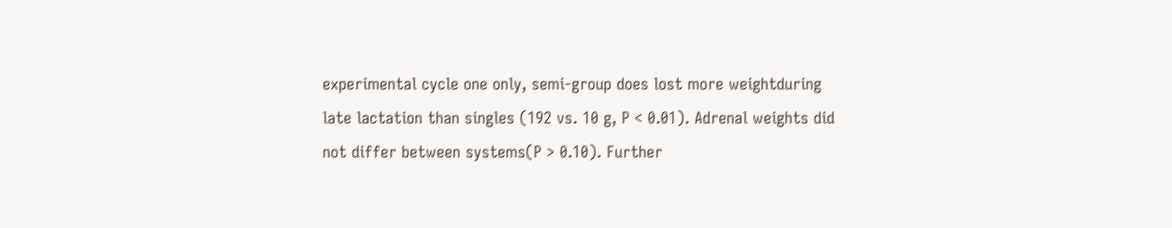experimental cycle one only, semi-group does lost more weightduring late lactation than singles (192 vs. 10 g, P < 0.01). Adrenal weights did not differ between systems(P > 0.10). Further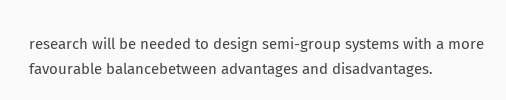research will be needed to design semi-group systems with a more favourable balancebetween advantages and disadvantages.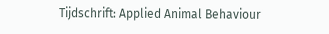Tijdschrift: Applied Animal Behaviour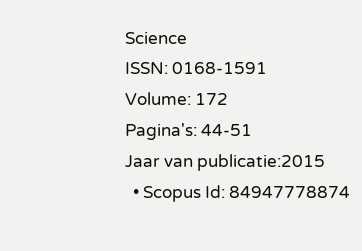Science
ISSN: 0168-1591
Volume: 172
Pagina's: 44-51
Jaar van publicatie:2015
  • Scopus Id: 84947778874